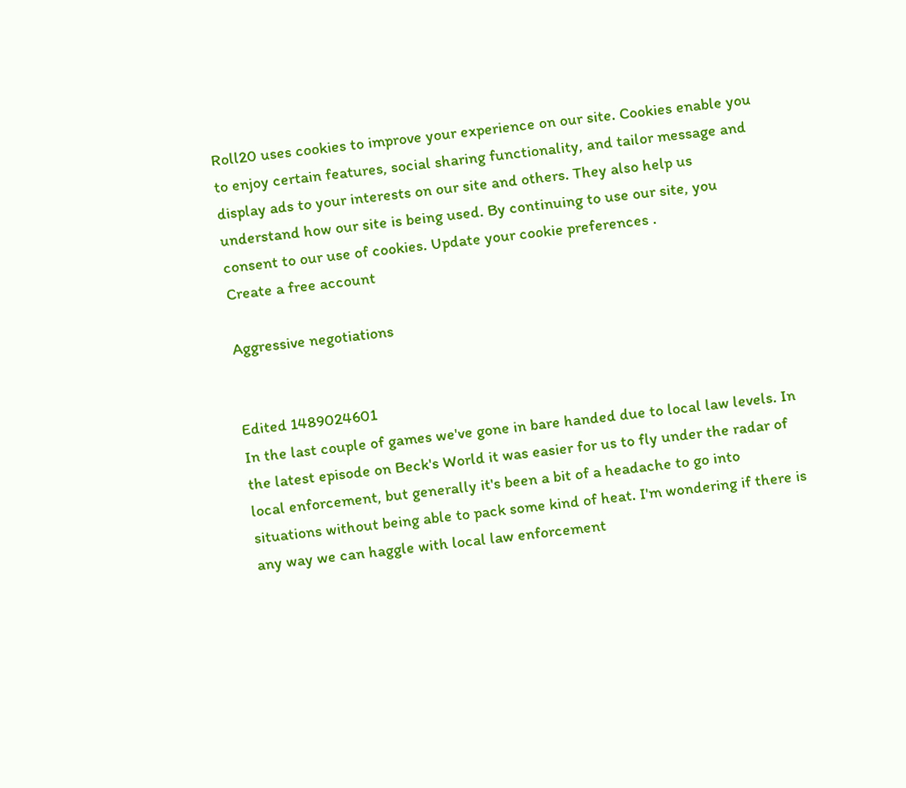Roll20 uses cookies to improve your experience on our site. Cookies enable you to enjoy certain features, social sharing functionality, and tailor message and display ads to your interests on our site and others. They also help us understand how our site is being used. By continuing to use our site, you consent to our use of cookies. Update your cookie preferences .
Create a free account

Aggressive negotiations


Edited 1489024601
In the last couple of games we've gone in bare handed due to local law levels. In the latest episode on Beck's World it was easier for us to fly under the radar of local enforcement, but generally it's been a bit of a headache to go into situations without being able to pack some kind of heat. I'm wondering if there is any way we can haggle with local law enforcement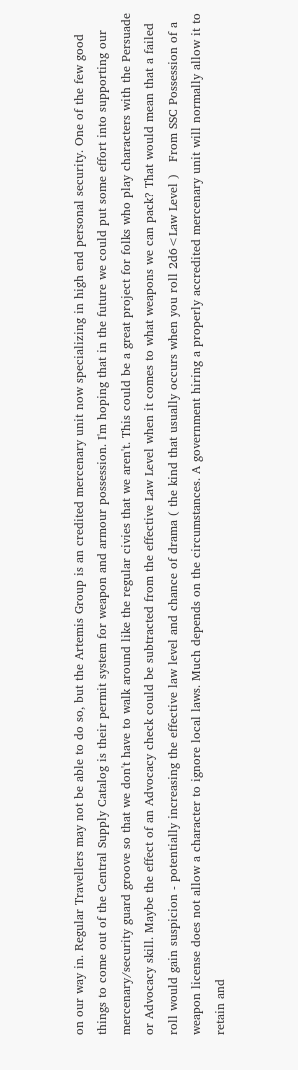on our way in. Regular Travellers may not be able to do so, but the Artemis Group is an credited mercenary unit now specializing in high end personal security. One of the few good things to come out of the Central Supply Catalog is their permit system for weapon and armour possession. I'm hoping that in the future we could put some effort into supporting our mercenary/security guard groove so that we don't have to walk around like the regular civies that we aren't. This could be a great project for folks who play characters with the Persuade or Advocacy skill. Maybe the effect of an Advocacy check could be subtracted from the effective Law Level when it comes to what weapons we can pack? That would mean that a failed roll would gain suspicion - potentially increasing the effective law level and chance of drama ( the kind that usually occurs when you roll 2d6<Law Level )   From SSC Possession of a weapon license does not allow a character to ignore local laws. Much depends on the circumstances. A government hiring a properly accredited mercenary unit will normally allow it to retain and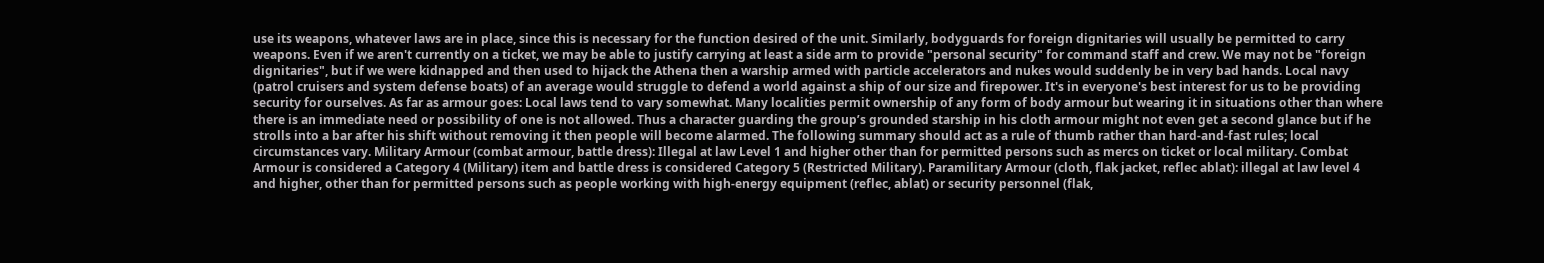use its weapons, whatever laws are in place, since this is necessary for the function desired of the unit. Similarly, bodyguards for foreign dignitaries will usually be permitted to carry weapons. Even if we aren't currently on a ticket, we may be able to justify carrying at least a side arm to provide "personal security" for command staff and crew. We may not be "foreign dignitaries", but if we were kidnapped and then used to hijack the Athena then a warship armed with particle accelerators and nukes would suddenly be in very bad hands. Local navy (patrol cruisers and system defense boats) of an average would struggle to defend a world against a ship of our size and firepower. It's in everyone's best interest for us to be providing security for ourselves. As far as armour goes: Local laws tend to vary somewhat. Many localities permit ownership of any form of body armour but wearing it in situations other than where there is an immediate need or possibility of one is not allowed. Thus a character guarding the group’s grounded starship in his cloth armour might not even get a second glance but if he strolls into a bar after his shift without removing it then people will become alarmed. The following summary should act as a rule of thumb rather than hard-and-fast rules; local circumstances vary. Military Armour (combat armour, battle dress): Illegal at law Level 1 and higher other than for permitted persons such as mercs on ticket or local military. Combat Armour is considered a Category 4 (Military) item and battle dress is considered Category 5 (Restricted Military). Paramilitary Armour (cloth, flak jacket, reflec ablat): illegal at law level 4 and higher, other than for permitted persons such as people working with high-energy equipment (reflec, ablat) or security personnel (flak,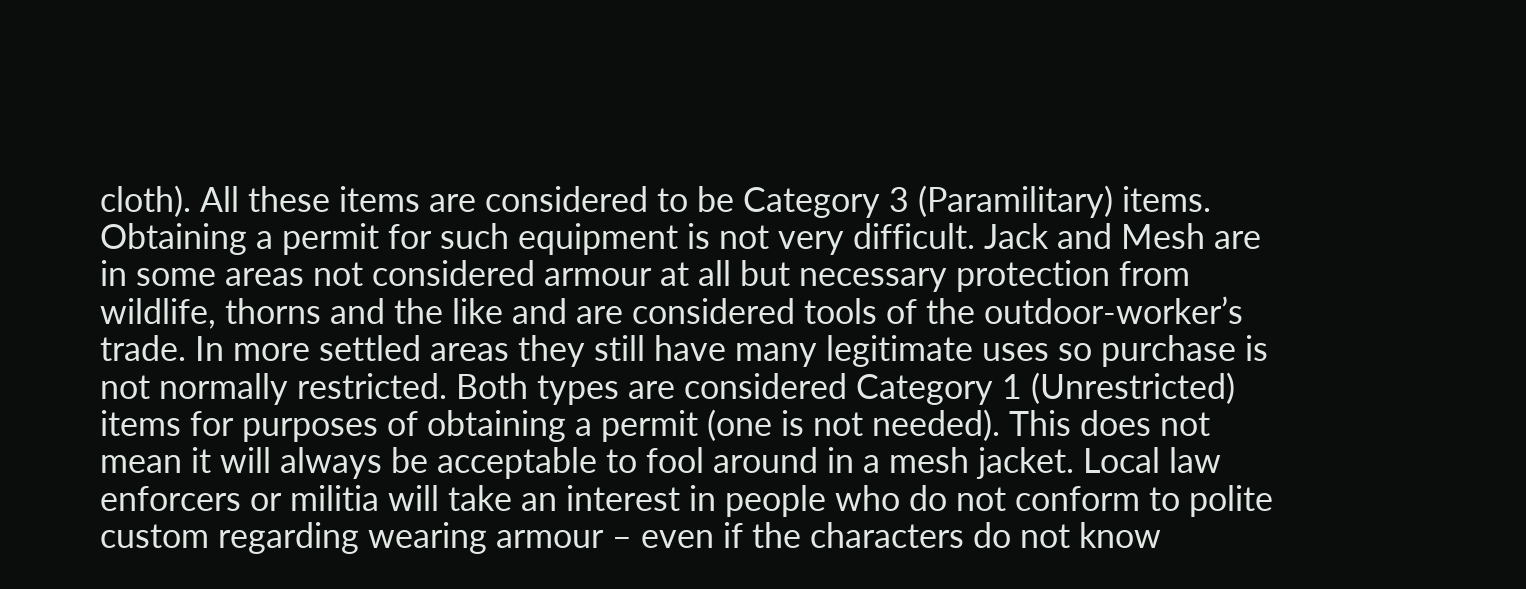cloth). All these items are considered to be Category 3 (Paramilitary) items. Obtaining a permit for such equipment is not very difficult. Jack and Mesh are in some areas not considered armour at all but necessary protection from wildlife, thorns and the like and are considered tools of the outdoor-worker’s trade. In more settled areas they still have many legitimate uses so purchase is not normally restricted. Both types are considered Category 1 (Unrestricted) items for purposes of obtaining a permit (one is not needed). This does not mean it will always be acceptable to fool around in a mesh jacket. Local law enforcers or militia will take an interest in people who do not conform to polite custom regarding wearing armour – even if the characters do not know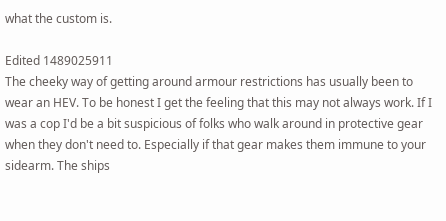what the custom is.

Edited 1489025911
The cheeky way of getting around armour restrictions has usually been to wear an HEV. To be honest I get the feeling that this may not always work. If I was a cop I'd be a bit suspicious of folks who walk around in protective gear when they don't need to. Especially if that gear makes them immune to your sidearm. The ships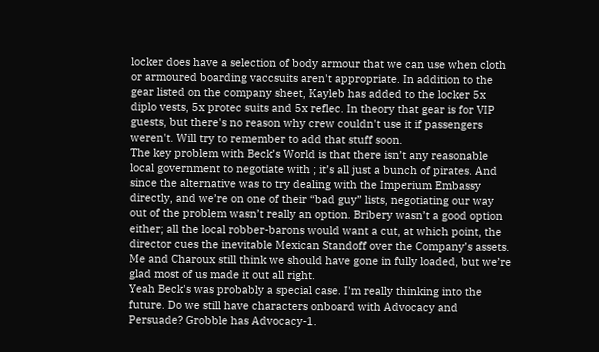locker does have a selection of body armour that we can use when cloth or armoured boarding vaccsuits aren't appropriate. In addition to the gear listed on the company sheet, Kayleb has added to the locker 5x diplo vests, 5x protec suits and 5x reflec. In theory that gear is for VIP guests, but there's no reason why crew couldn't use it if passengers weren't. Will try to remember to add that stuff soon.
The key problem with Beck’s World is that there isn’t any reasonable local government to negotiate with ; it’s all just a bunch of pirates. And since the alternative was to try dealing with the Imperium Embassy directly, and we’re on one of their “bad guy” lists, negotiating our way out of the problem wasn’t really an option. Bribery wasn’t a good option either; all the local robber-barons would want a cut, at which point, the director cues the inevitable Mexican Standoff over the Company’s assets. Me and Charoux still think we should have gone in fully loaded, but we’re glad most of us made it out all right.
Yeah Beck's was probably a special case. I'm really thinking into the future. Do we still have characters onboard with Advocacy and Persuade? Grobble has Advocacy-1.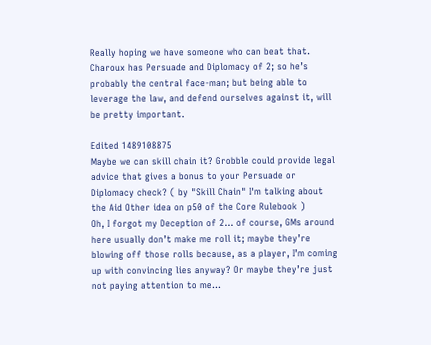Really hoping we have someone who can beat that.
Charoux has Persuade and Diplomacy of 2; so he’s probably the central face-man; but being able to leverage the law, and defend ourselves against it, will be pretty important.

Edited 1489108875
Maybe we can skill chain it? Grobble could provide legal advice that gives a bonus to your Persuade or Diplomacy check? ( by "Skill Chain" I'm talking about the Aid Other idea on p50 of the Core Rulebook )
Oh, I forgot my Deception of 2... of course, GMs around here usually don’t make me roll it; maybe they’re blowing off those rolls because, as a player, I’m coming up with convincing lies anyway? Or maybe they’re just not paying attention to me...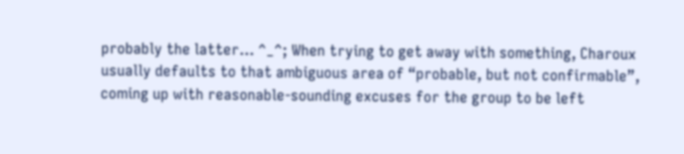probably the latter... ^_^; When trying to get away with something, Charoux usually defaults to that ambiguous area of “probable, but not confirmable”, coming up with reasonable-sounding excuses for the group to be left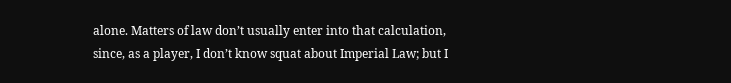alone. Matters of law don’t usually enter into that calculation, since, as a player, I don’t know squat about Imperial Law; but I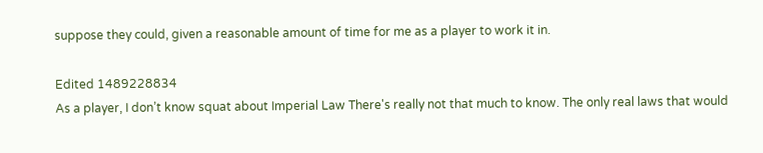suppose they could, given a reasonable amount of time for me as a player to work it in.

Edited 1489228834
As a player, I don’t know squat about Imperial Law There's really not that much to know. The only real laws that would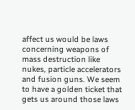affect us would be laws concerning weapons of mass destruction like nukes, particle accelerators and fusion guns. We seem to have a golden ticket that gets us around those laws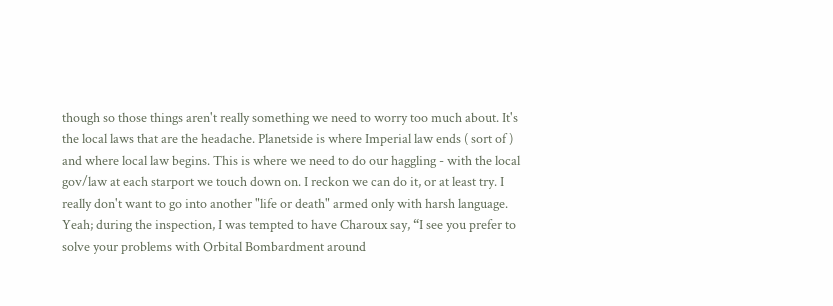though so those things aren't really something we need to worry too much about. It's the local laws that are the headache. Planetside is where Imperial law ends ( sort of ) and where local law begins. This is where we need to do our haggling - with the local gov/law at each starport we touch down on. I reckon we can do it, or at least try. I really don't want to go into another "life or death" armed only with harsh language.
Yeah; during the inspection, I was tempted to have Charoux say, “I see you prefer to solve your problems with Orbital Bombardment around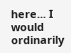here... I would ordinarily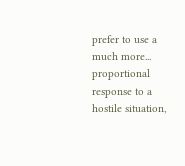prefer to use a much more... proportional response to a hostile situation,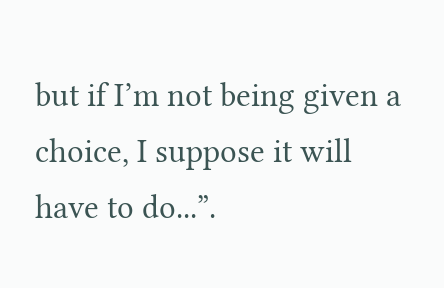but if I’m not being given a choice, I suppose it will have to do...”.